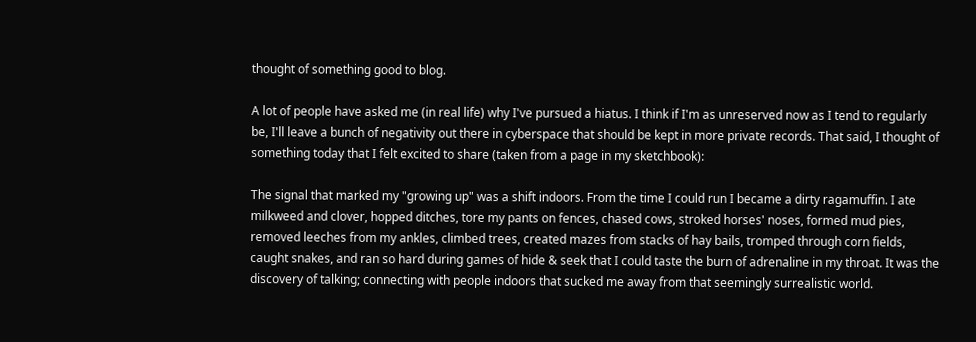thought of something good to blog.

A lot of people have asked me (in real life) why I've pursued a hiatus. I think if I'm as unreserved now as I tend to regularly be, I'll leave a bunch of negativity out there in cyberspace that should be kept in more private records. That said, I thought of something today that I felt excited to share (taken from a page in my sketchbook):

The signal that marked my "growing up" was a shift indoors. From the time I could run I became a dirty ragamuffin. I ate milkweed and clover, hopped ditches, tore my pants on fences, chased cows, stroked horses' noses, formed mud pies, removed leeches from my ankles, climbed trees, created mazes from stacks of hay bails, tromped through corn fields, caught snakes, and ran so hard during games of hide & seek that I could taste the burn of adrenaline in my throat. It was the discovery of talking; connecting with people indoors that sucked me away from that seemingly surrealistic world.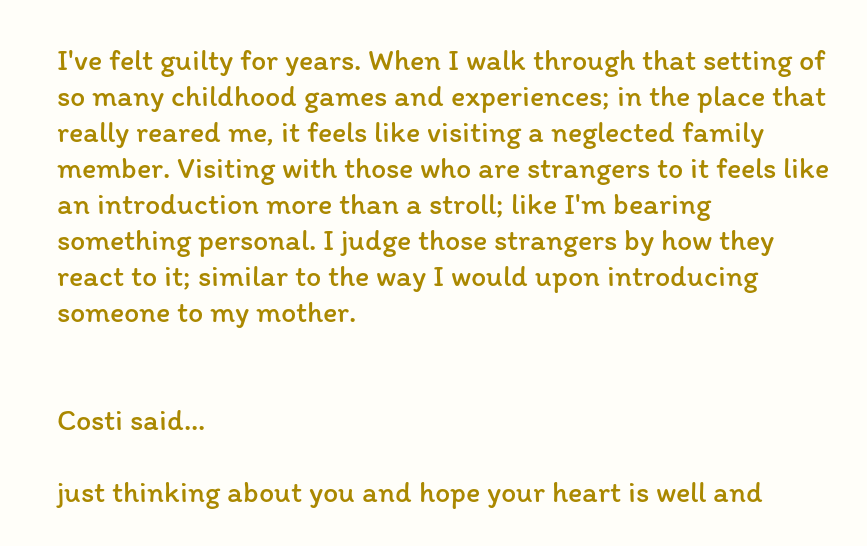I've felt guilty for years. When I walk through that setting of so many childhood games and experiences; in the place that really reared me, it feels like visiting a neglected family member. Visiting with those who are strangers to it feels like an introduction more than a stroll; like I'm bearing something personal. I judge those strangers by how they react to it; similar to the way I would upon introducing someone to my mother.


Costi said...

just thinking about you and hope your heart is well and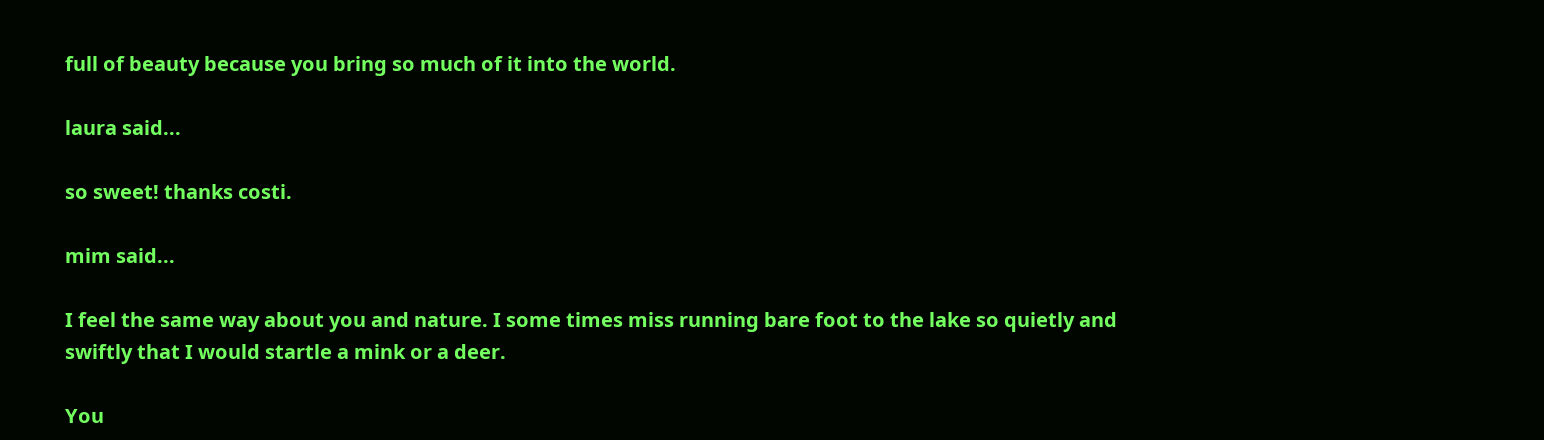full of beauty because you bring so much of it into the world.

laura said...

so sweet! thanks costi.

mim said...

I feel the same way about you and nature. I some times miss running bare foot to the lake so quietly and swiftly that I would startle a mink or a deer.

You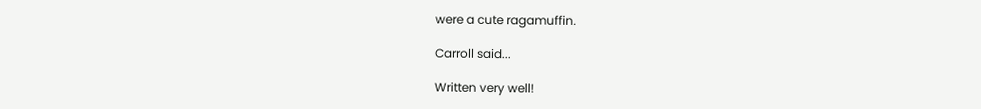were a cute ragamuffin.

Carroll said...

Written very well!